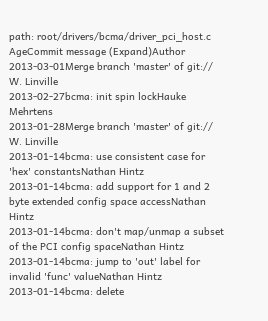path: root/drivers/bcma/driver_pci_host.c
AgeCommit message (Expand)Author
2013-03-01Merge branch 'master' of git:// W. Linville
2013-02-27bcma: init spin lockHauke Mehrtens
2013-01-28Merge branch 'master' of git:// W. Linville
2013-01-14bcma: use consistent case for 'hex' constantsNathan Hintz
2013-01-14bcma: add support for 1 and 2 byte extended config space accessNathan Hintz
2013-01-14bcma: don't map/unmap a subset of the PCI config spaceNathan Hintz
2013-01-14bcma: jump to 'out' label for invalid 'func' valueNathan Hintz
2013-01-14bcma: delete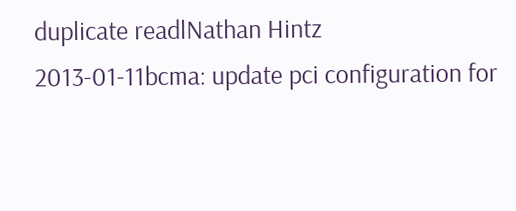duplicate readlNathan Hintz
2013-01-11bcma: update pci configuration for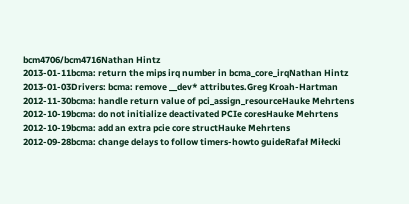bcm4706/bcm4716Nathan Hintz
2013-01-11bcma: return the mips irq number in bcma_core_irqNathan Hintz
2013-01-03Drivers: bcma: remove __dev* attributes.Greg Kroah-Hartman
2012-11-30bcma: handle return value of pci_assign_resourceHauke Mehrtens
2012-10-19bcma: do not initialize deactivated PCIe coresHauke Mehrtens
2012-10-19bcma: add an extra pcie core structHauke Mehrtens
2012-09-28bcma: change delays to follow timers-howto guideRafał Miłecki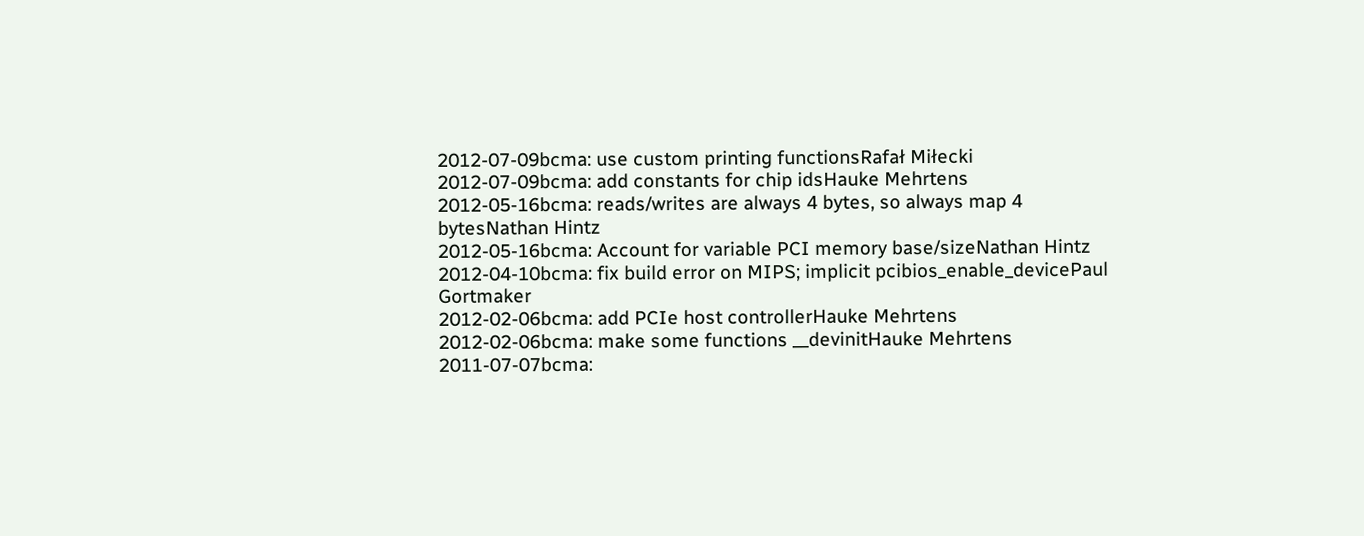2012-07-09bcma: use custom printing functionsRafał Miłecki
2012-07-09bcma: add constants for chip idsHauke Mehrtens
2012-05-16bcma: reads/writes are always 4 bytes, so always map 4 bytesNathan Hintz
2012-05-16bcma: Account for variable PCI memory base/sizeNathan Hintz
2012-04-10bcma: fix build error on MIPS; implicit pcibios_enable_devicePaul Gortmaker
2012-02-06bcma: add PCIe host controllerHauke Mehrtens
2012-02-06bcma: make some functions __devinitHauke Mehrtens
2011-07-07bcma: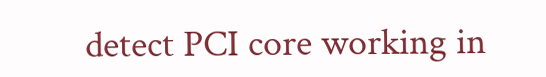detect PCI core working in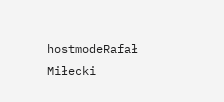hostmodeRafał Miłecki